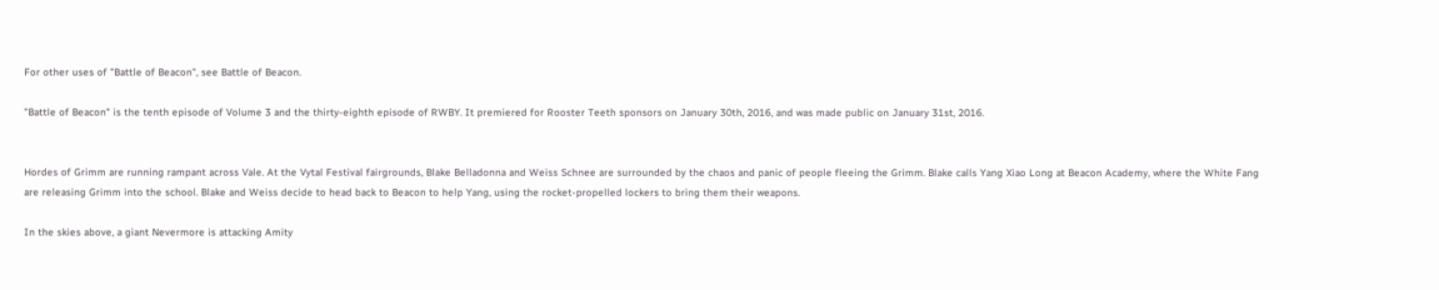For other uses of "Battle of Beacon", see Battle of Beacon.

"Battle of Beacon" is the tenth episode of Volume 3 and the thirty-eighth episode of RWBY. It premiered for Rooster Teeth sponsors on January 30th, 2016, and was made public on January 31st, 2016.


Hordes of Grimm are running rampant across Vale. At the Vytal Festival fairgrounds, Blake Belladonna and Weiss Schnee are surrounded by the chaos and panic of people fleeing the Grimm. Blake calls Yang Xiao Long at Beacon Academy, where the White Fang are releasing Grimm into the school. Blake and Weiss decide to head back to Beacon to help Yang, using the rocket-propelled lockers to bring them their weapons.

In the skies above, a giant Nevermore is attacking Amity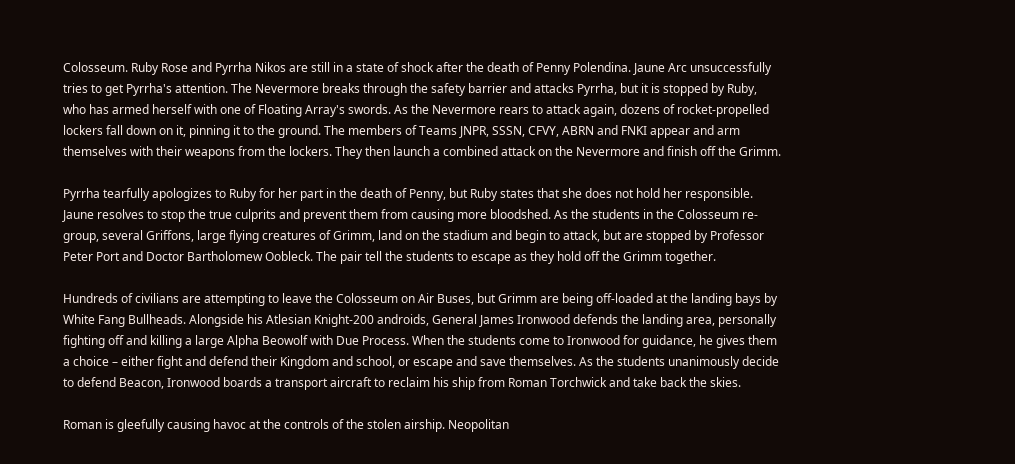Colosseum. Ruby Rose and Pyrrha Nikos are still in a state of shock after the death of Penny Polendina. Jaune Arc unsuccessfully tries to get Pyrrha's attention. The Nevermore breaks through the safety barrier and attacks Pyrrha, but it is stopped by Ruby, who has armed herself with one of Floating Array's swords. As the Nevermore rears to attack again, dozens of rocket-propelled lockers fall down on it, pinning it to the ground. The members of Teams JNPR, SSSN, CFVY, ABRN and FNKI appear and arm themselves with their weapons from the lockers. They then launch a combined attack on the Nevermore and finish off the Grimm.

Pyrrha tearfully apologizes to Ruby for her part in the death of Penny, but Ruby states that she does not hold her responsible. Jaune resolves to stop the true culprits and prevent them from causing more bloodshed. As the students in the Colosseum re-group, several Griffons, large flying creatures of Grimm, land on the stadium and begin to attack, but are stopped by Professor Peter Port and Doctor Bartholomew Oobleck. The pair tell the students to escape as they hold off the Grimm together.

Hundreds of civilians are attempting to leave the Colosseum on Air Buses, but Grimm are being off-loaded at the landing bays by White Fang Bullheads. Alongside his Atlesian Knight-200 androids, General James Ironwood defends the landing area, personally fighting off and killing a large Alpha Beowolf with Due Process. When the students come to Ironwood for guidance, he gives them a choice – either fight and defend their Kingdom and school, or escape and save themselves. As the students unanimously decide to defend Beacon, Ironwood boards a transport aircraft to reclaim his ship from Roman Torchwick and take back the skies.

Roman is gleefully causing havoc at the controls of the stolen airship. Neopolitan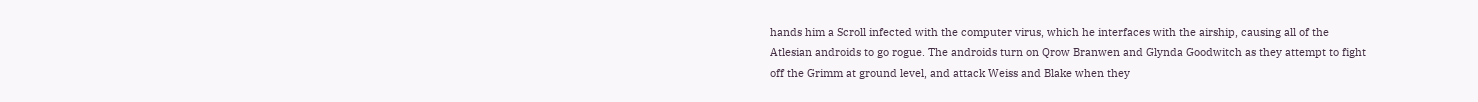hands him a Scroll infected with the computer virus, which he interfaces with the airship, causing all of the Atlesian androids to go rogue. The androids turn on Qrow Branwen and Glynda Goodwitch as they attempt to fight off the Grimm at ground level, and attack Weiss and Blake when they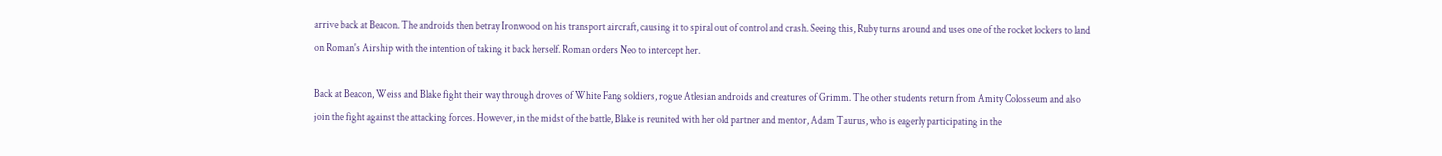arrive back at Beacon. The androids then betray Ironwood on his transport aircraft, causing it to spiral out of control and crash. Seeing this, Ruby turns around and uses one of the rocket lockers to land on Roman's Airship with the intention of taking it back herself. Roman orders Neo to intercept her.

Back at Beacon, Weiss and Blake fight their way through droves of White Fang soldiers, rogue Atlesian androids and creatures of Grimm. The other students return from Amity Colosseum and also join the fight against the attacking forces. However, in the midst of the battle, Blake is reunited with her old partner and mentor, Adam Taurus, who is eagerly participating in the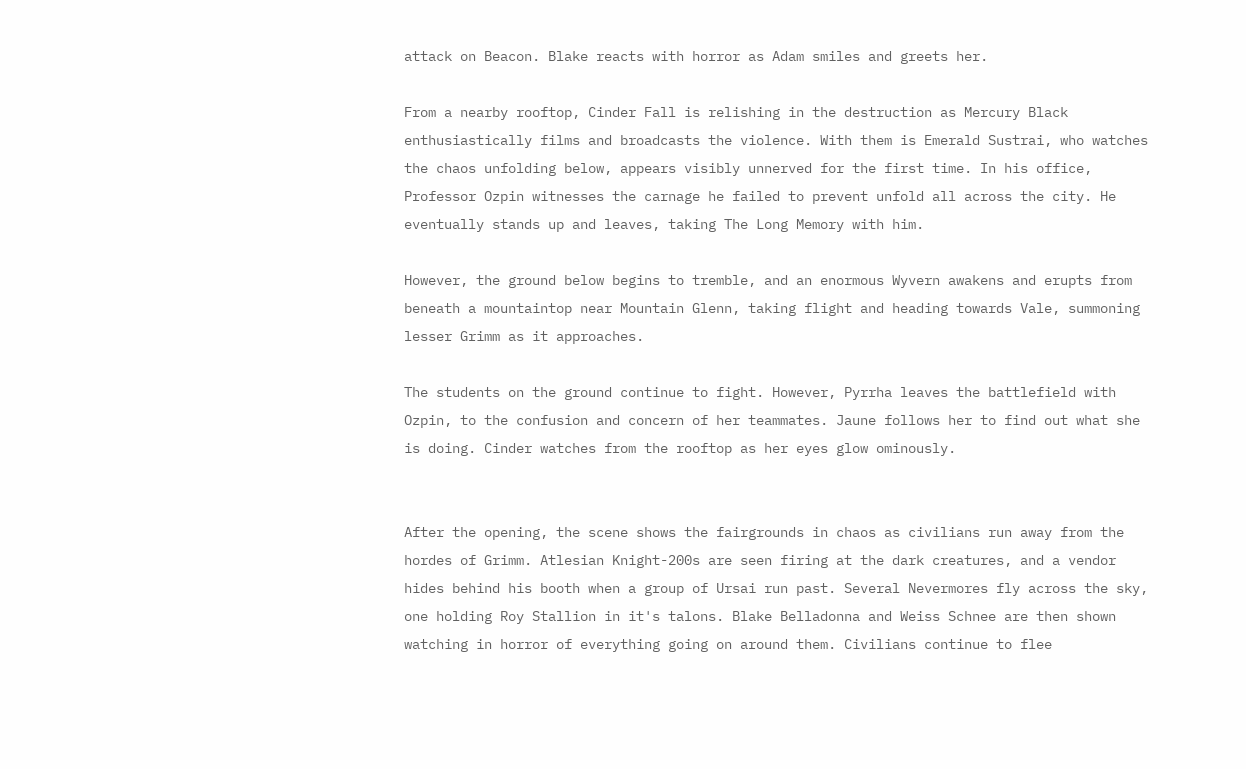attack on Beacon. Blake reacts with horror as Adam smiles and greets her.

From a nearby rooftop, Cinder Fall is relishing in the destruction as Mercury Black enthusiastically films and broadcasts the violence. With them is Emerald Sustrai, who watches the chaos unfolding below, appears visibly unnerved for the first time. In his office, Professor Ozpin witnesses the carnage he failed to prevent unfold all across the city. He eventually stands up and leaves, taking The Long Memory with him.

However, the ground below begins to tremble, and an enormous Wyvern awakens and erupts from beneath a mountaintop near Mountain Glenn, taking flight and heading towards Vale, summoning lesser Grimm as it approaches.

The students on the ground continue to fight. However, Pyrrha leaves the battlefield with Ozpin, to the confusion and concern of her teammates. Jaune follows her to find out what she is doing. Cinder watches from the rooftop as her eyes glow ominously.


After the opening, the scene shows the fairgrounds in chaos as civilians run away from the hordes of Grimm. Atlesian Knight-200s are seen firing at the dark creatures, and a vendor hides behind his booth when a group of Ursai run past. Several Nevermores fly across the sky, one holding Roy Stallion in it's talons. Blake Belladonna and Weiss Schnee are then shown watching in horror of everything going on around them. Civilians continue to flee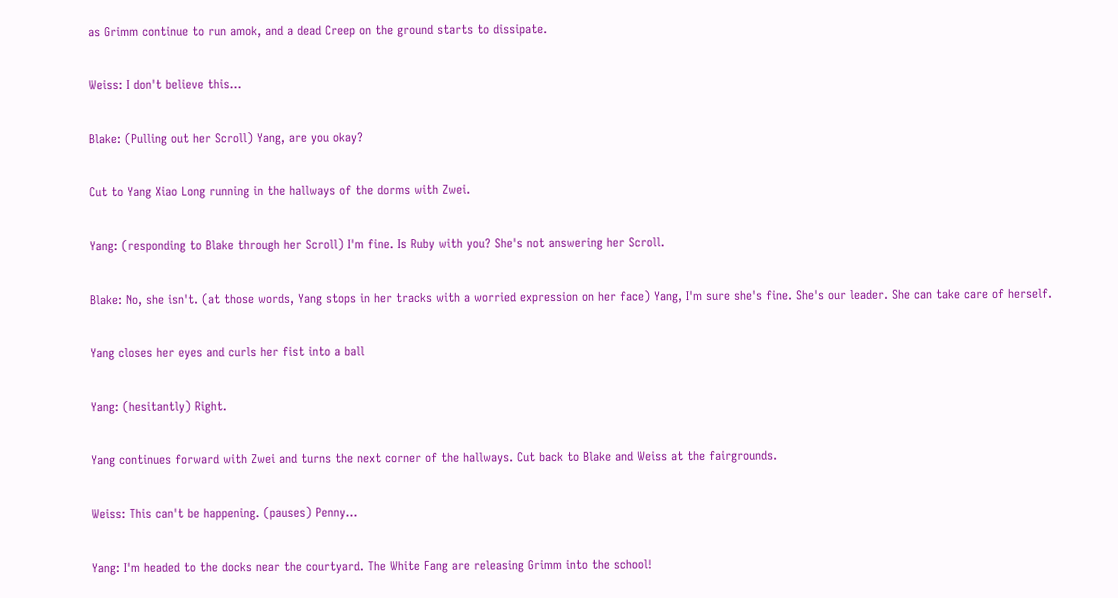as Grimm continue to run amok, and a dead Creep on the ground starts to dissipate.

Weiss: I don't believe this...

Blake: (Pulling out her Scroll) Yang, are you okay?

Cut to Yang Xiao Long running in the hallways of the dorms with Zwei.

Yang: (responding to Blake through her Scroll) I'm fine. Is Ruby with you? She's not answering her Scroll.

Blake: No, she isn't. (at those words, Yang stops in her tracks with a worried expression on her face) Yang, I'm sure she's fine. She's our leader. She can take care of herself.

Yang closes her eyes and curls her fist into a ball

Yang: (hesitantly) Right.

Yang continues forward with Zwei and turns the next corner of the hallways. Cut back to Blake and Weiss at the fairgrounds.

Weiss: This can't be happening. (pauses) Penny...

Yang: I'm headed to the docks near the courtyard. The White Fang are releasing Grimm into the school!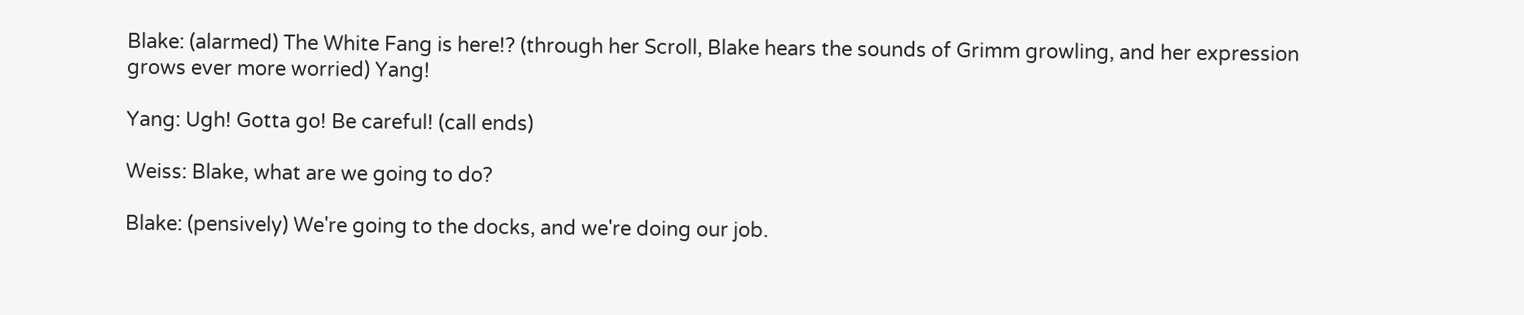Blake: (alarmed) The White Fang is here!? (through her Scroll, Blake hears the sounds of Grimm growling, and her expression grows ever more worried) Yang!

Yang: Ugh! Gotta go! Be careful! (call ends)

Weiss: Blake, what are we going to do?

Blake: (pensively) We're going to the docks, and we're doing our job.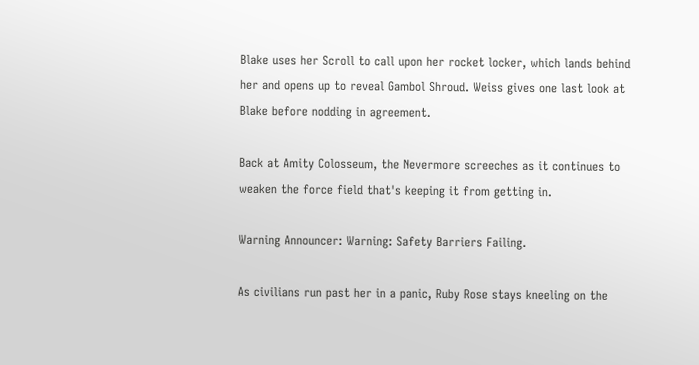Blake uses her Scroll to call upon her rocket locker, which lands behind her and opens up to reveal Gambol Shroud. Weiss gives one last look at Blake before nodding in agreement.

Back at Amity Colosseum, the Nevermore screeches as it continues to weaken the force field that's keeping it from getting in.

Warning Announcer: Warning: Safety Barriers Failing.

As civilians run past her in a panic, Ruby Rose stays kneeling on the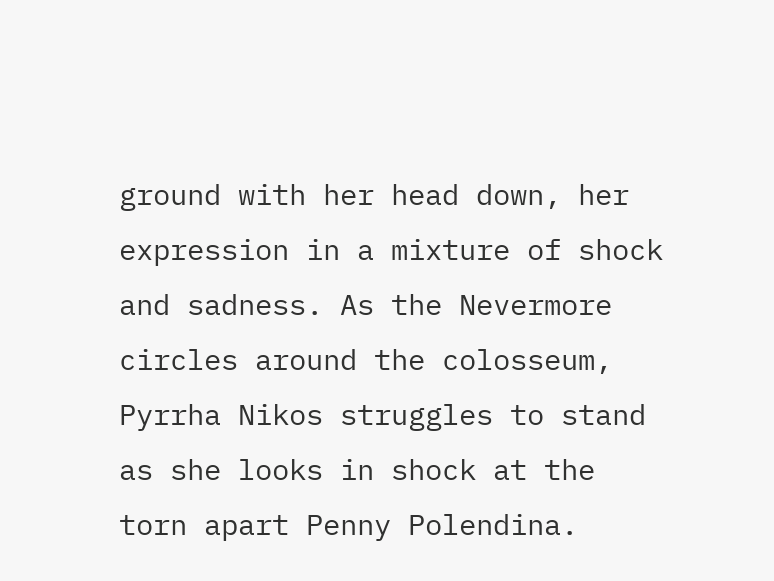ground with her head down, her expression in a mixture of shock and sadness. As the Nevermore circles around the colosseum, Pyrrha Nikos struggles to stand as she looks in shock at the torn apart Penny Polendina.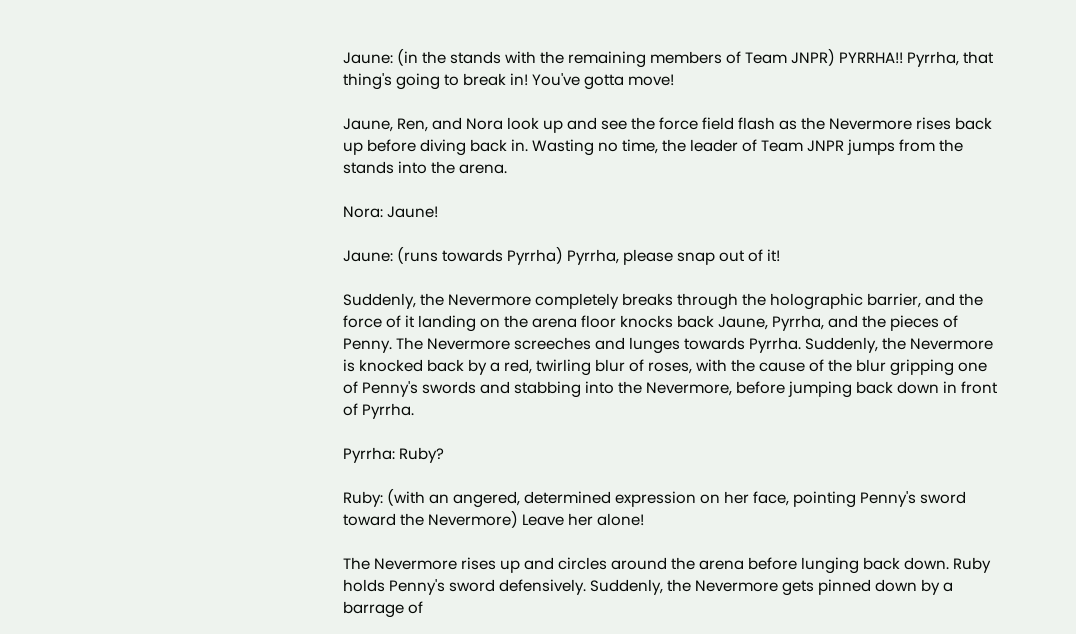Jaune: (in the stands with the remaining members of Team JNPR) PYRRHA!! Pyrrha, that thing's going to break in! You've gotta move!

Jaune, Ren, and Nora look up and see the force field flash as the Nevermore rises back up before diving back in. Wasting no time, the leader of Team JNPR jumps from the stands into the arena.

Nora: Jaune!

Jaune: (runs towards Pyrrha) Pyrrha, please snap out of it!

Suddenly, the Nevermore completely breaks through the holographic barrier, and the force of it landing on the arena floor knocks back Jaune, Pyrrha, and the pieces of Penny. The Nevermore screeches and lunges towards Pyrrha. Suddenly, the Nevermore is knocked back by a red, twirling blur of roses, with the cause of the blur gripping one of Penny's swords and stabbing into the Nevermore, before jumping back down in front of Pyrrha.

Pyrrha: Ruby?

Ruby: (with an angered, determined expression on her face, pointing Penny's sword toward the Nevermore) Leave her alone!

The Nevermore rises up and circles around the arena before lunging back down. Ruby holds Penny's sword defensively. Suddenly, the Nevermore gets pinned down by a barrage of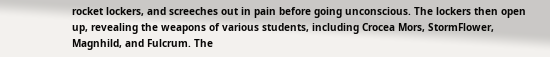rocket lockers, and screeches out in pain before going unconscious. The lockers then open up, revealing the weapons of various students, including Crocea Mors, StormFlower, Magnhild, and Fulcrum. The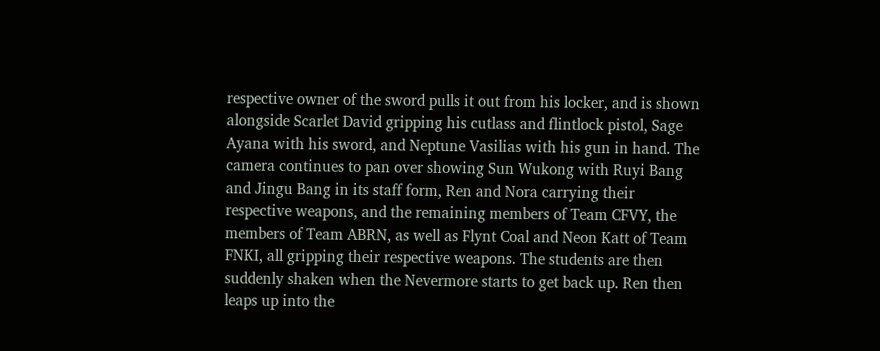respective owner of the sword pulls it out from his locker, and is shown alongside Scarlet David gripping his cutlass and flintlock pistol, Sage Ayana with his sword, and Neptune Vasilias with his gun in hand. The camera continues to pan over showing Sun Wukong with Ruyi Bang and Jingu Bang in its staff form, Ren and Nora carrying their respective weapons, and the remaining members of Team CFVY, the members of Team ABRN, as well as Flynt Coal and Neon Katt of Team FNKI, all gripping their respective weapons. The students are then suddenly shaken when the Nevermore starts to get back up. Ren then leaps up into the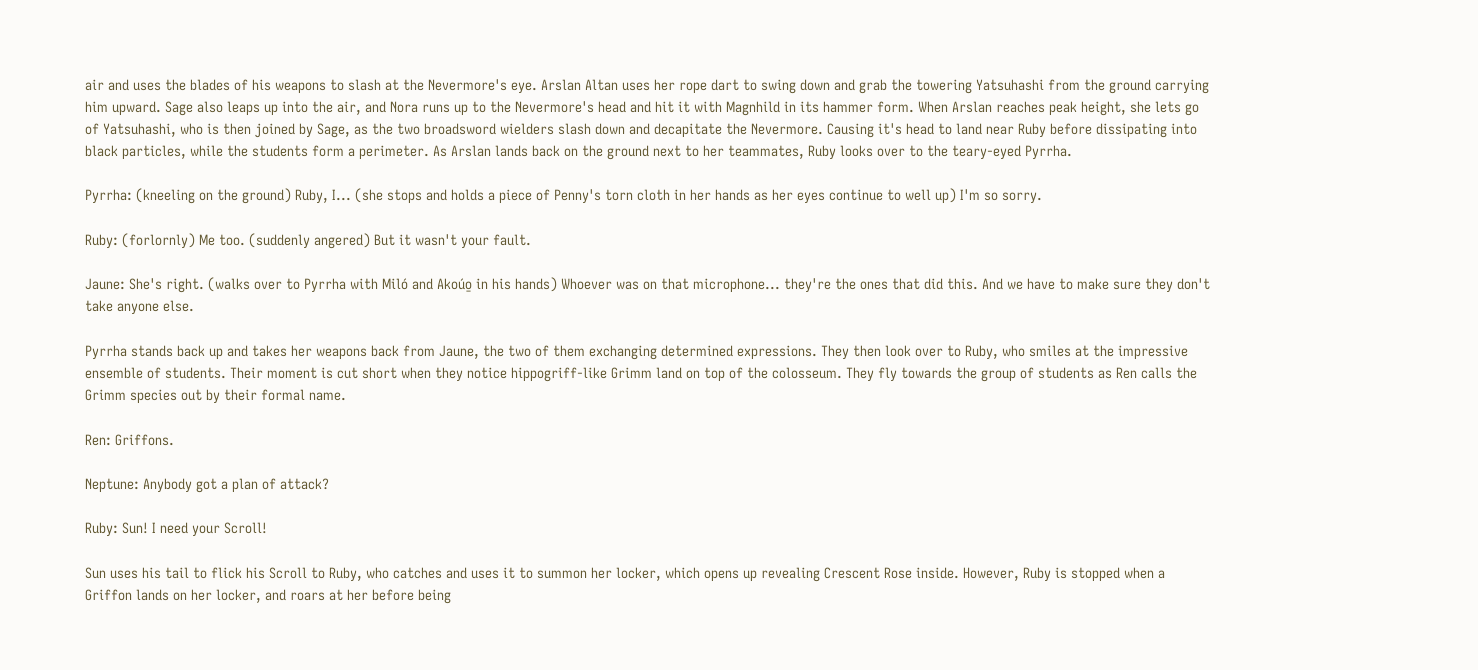air and uses the blades of his weapons to slash at the Nevermore's eye. Arslan Altan uses her rope dart to swing down and grab the towering Yatsuhashi from the ground carrying him upward. Sage also leaps up into the air, and Nora runs up to the Nevermore's head and hit it with Magnhild in its hammer form. When Arslan reaches peak height, she lets go of Yatsuhashi, who is then joined by Sage, as the two broadsword wielders slash down and decapitate the Nevermore. Causing it's head to land near Ruby before dissipating into black particles, while the students form a perimeter. As Arslan lands back on the ground next to her teammates, Ruby looks over to the teary-eyed Pyrrha.

Pyrrha: (kneeling on the ground) Ruby, I... (she stops and holds a piece of Penny's torn cloth in her hands as her eyes continue to well up) I'm so sorry.

Ruby: (forlornly) Me too. (suddenly angered) But it wasn't your fault.

Jaune: She's right. (walks over to Pyrrha with Miló and Akoúo̱ in his hands) Whoever was on that microphone... they're the ones that did this. And we have to make sure they don't take anyone else.

Pyrrha stands back up and takes her weapons back from Jaune, the two of them exchanging determined expressions. They then look over to Ruby, who smiles at the impressive ensemble of students. Their moment is cut short when they notice hippogriff-like Grimm land on top of the colosseum. They fly towards the group of students as Ren calls the Grimm species out by their formal name.

Ren: Griffons.

Neptune: Anybody got a plan of attack?

Ruby: Sun! I need your Scroll!

Sun uses his tail to flick his Scroll to Ruby, who catches and uses it to summon her locker, which opens up revealing Crescent Rose inside. However, Ruby is stopped when a Griffon lands on her locker, and roars at her before being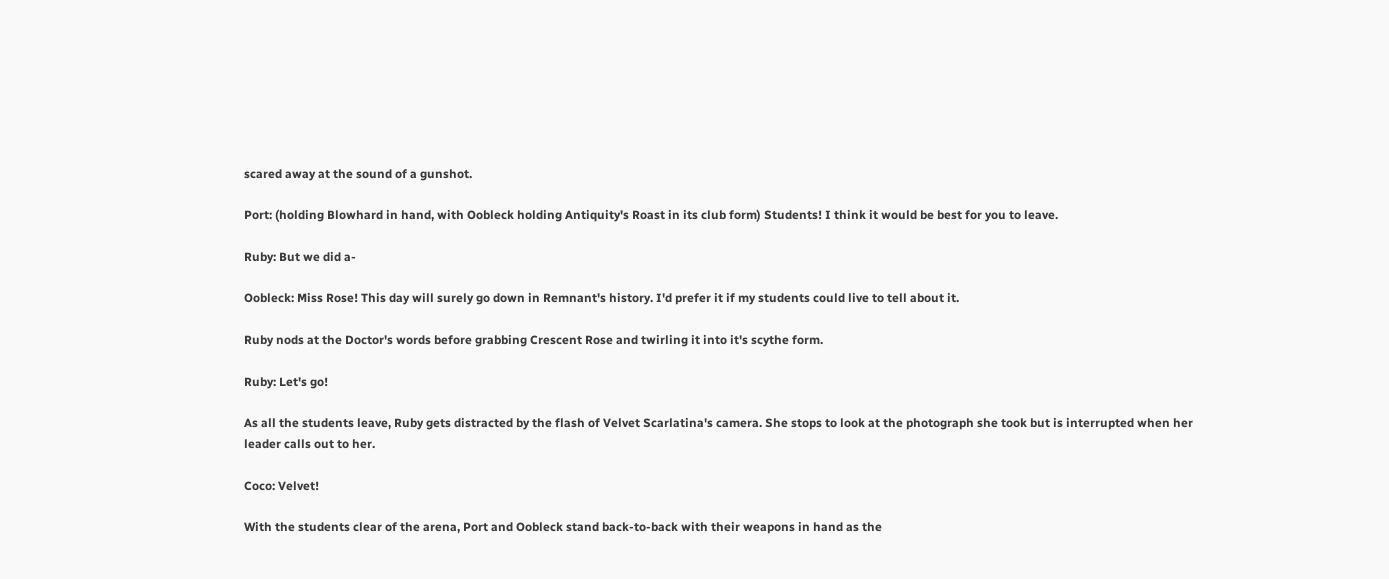scared away at the sound of a gunshot.

Port: (holding Blowhard in hand, with Oobleck holding Antiquity's Roast in its club form) Students! I think it would be best for you to leave.

Ruby: But we did a-

Oobleck: Miss Rose! This day will surely go down in Remnant's history. I'd prefer it if my students could live to tell about it.

Ruby nods at the Doctor's words before grabbing Crescent Rose and twirling it into it's scythe form.

Ruby: Let's go!

As all the students leave, Ruby gets distracted by the flash of Velvet Scarlatina's camera. She stops to look at the photograph she took but is interrupted when her leader calls out to her.

Coco: Velvet!

With the students clear of the arena, Port and Oobleck stand back-to-back with their weapons in hand as the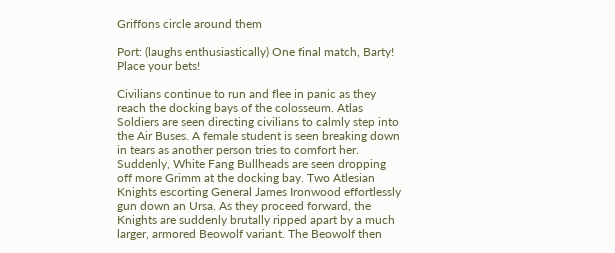Griffons circle around them

Port: (laughs enthusiastically) One final match, Barty! Place your bets!

Civilians continue to run and flee in panic as they reach the docking bays of the colosseum. Atlas Soldiers are seen directing civilians to calmly step into the Air Buses. A female student is seen breaking down in tears as another person tries to comfort her. Suddenly, White Fang Bullheads are seen dropping off more Grimm at the docking bay. Two Atlesian Knights escorting General James Ironwood effortlessly gun down an Ursa. As they proceed forward, the Knights are suddenly brutally ripped apart by a much larger, armored Beowolf variant. The Beowolf then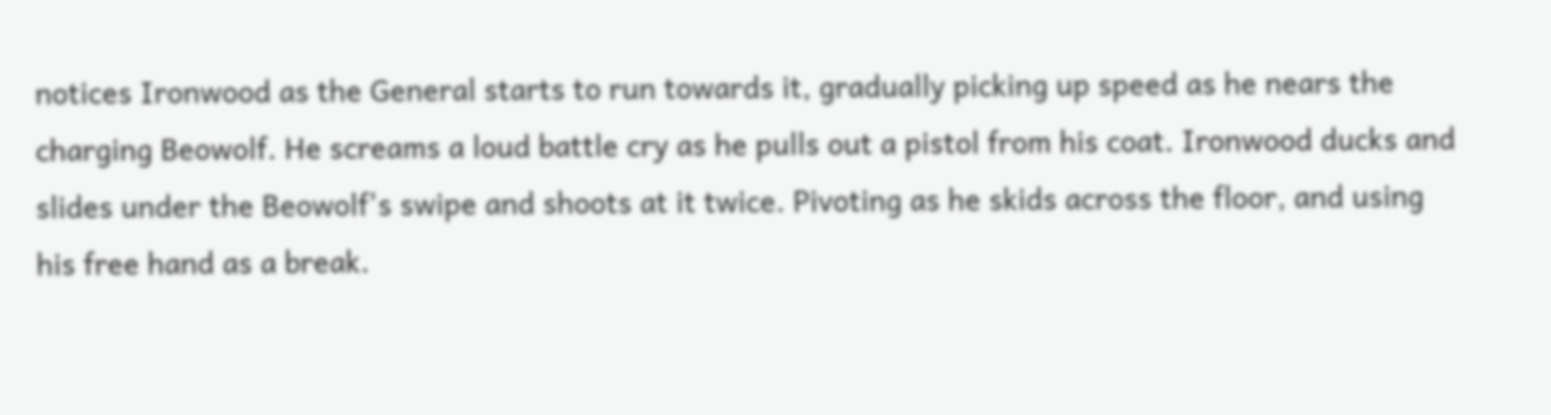notices Ironwood as the General starts to run towards it, gradually picking up speed as he nears the charging Beowolf. He screams a loud battle cry as he pulls out a pistol from his coat. Ironwood ducks and slides under the Beowolf's swipe and shoots at it twice. Pivoting as he skids across the floor, and using his free hand as a break.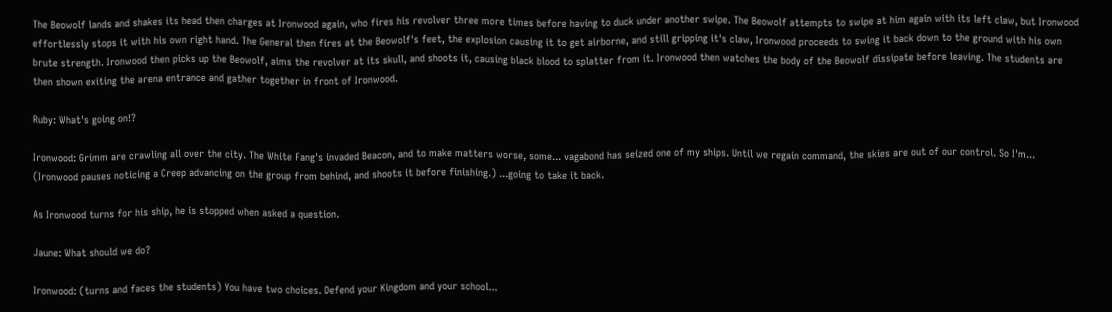The Beowolf lands and shakes its head then charges at Ironwood again, who fires his revolver three more times before having to duck under another swipe. The Beowolf attempts to swipe at him again with its left claw, but Ironwood effortlessly stops it with his own right hand. The General then fires at the Beowolf's feet, the explosion causing it to get airborne, and still gripping it's claw, Ironwood proceeds to swing it back down to the ground with his own brute strength. Ironwood then picks up the Beowolf, aims the revolver at its skull, and shoots it, causing black blood to splatter from it. Ironwood then watches the body of the Beowolf dissipate before leaving. The students are then shown exiting the arena entrance and gather together in front of Ironwood.

Ruby: What's going on!?

Ironwood: Grimm are crawling all over the city. The White Fang's invaded Beacon, and to make matters worse, some... vagabond has seized one of my ships. Until we regain command, the skies are out of our control. So I'm... (Ironwood pauses noticing a Creep advancing on the group from behind, and shoots it before finishing.) ...going to take it back.

As Ironwood turns for his ship, he is stopped when asked a question.

Jaune: What should we do?

Ironwood: (turns and faces the students) You have two choices. Defend your Kingdom and your school...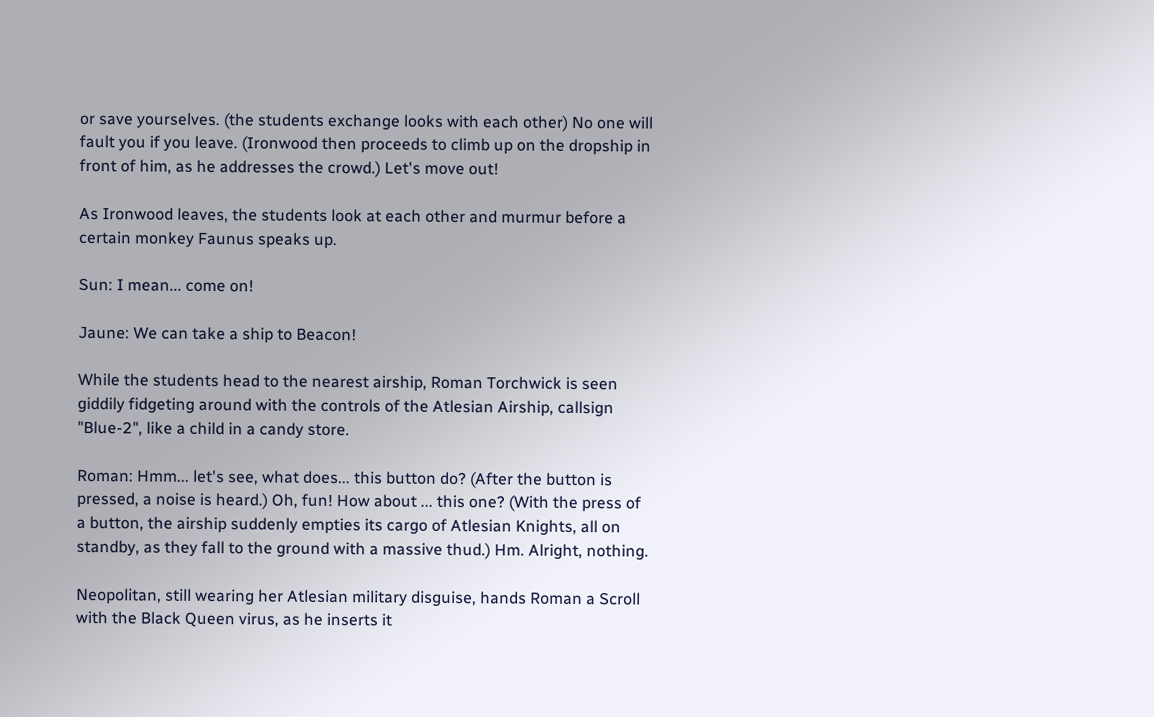or save yourselves. (the students exchange looks with each other) No one will fault you if you leave. (Ironwood then proceeds to climb up on the dropship in front of him, as he addresses the crowd.) Let's move out!

As Ironwood leaves, the students look at each other and murmur before a certain monkey Faunus speaks up.

Sun: I mean... come on!

Jaune: We can take a ship to Beacon!

While the students head to the nearest airship, Roman Torchwick is seen giddily fidgeting around with the controls of the Atlesian Airship, callsign "Blue-2", like a child in a candy store.

Roman: Hmm... let's see, what does... this button do? (After the button is pressed, a noise is heard.) Oh, fun! How about ... this one? (With the press of a button, the airship suddenly empties its cargo of Atlesian Knights, all on standby, as they fall to the ground with a massive thud.) Hm. Alright, nothing.

Neopolitan, still wearing her Atlesian military disguise, hands Roman a Scroll with the Black Queen virus, as he inserts it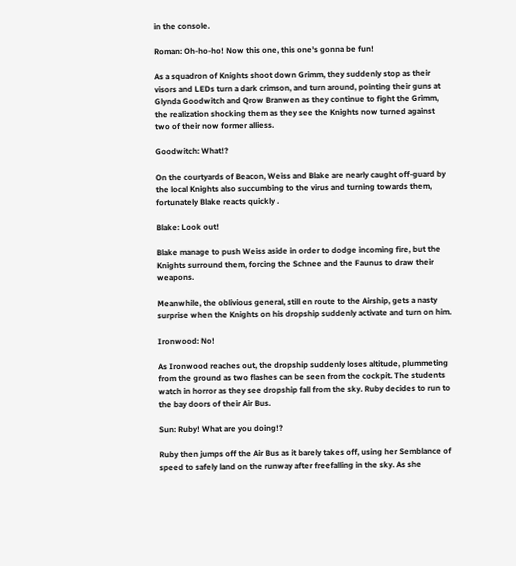in the console.

Roman: Oh-ho-ho! Now this one, this one's gonna be fun!

As a squadron of Knights shoot down Grimm, they suddenly stop as their visors and LEDs turn a dark crimson, and turn around, pointing their guns at Glynda Goodwitch and Qrow Branwen as they continue to fight the Grimm, the realization shocking them as they see the Knights now turned against two of their now former alliess.

Goodwitch: What!?

On the courtyards of Beacon, Weiss and Blake are nearly caught off-guard by the local Knights also succumbing to the virus and turning towards them, fortunately Blake reacts quickly .

Blake: Look out!

Blake manage to push Weiss aside in order to dodge incoming fire, but the Knights surround them, forcing the Schnee and the Faunus to draw their weapons.

Meanwhile, the oblivious general, still en route to the Airship, gets a nasty surprise when the Knights on his dropship suddenly activate and turn on him.

Ironwood: No!

As Ironwood reaches out, the dropship suddenly loses altitude, plummeting from the ground as two flashes can be seen from the cockpit. The students watch in horror as they see dropship fall from the sky. Ruby decides to run to the bay doors of their Air Bus.

Sun: Ruby! What are you doing!?

Ruby then jumps off the Air Bus as it barely takes off, using her Semblance of speed to safely land on the runway after freefalling in the sky. As she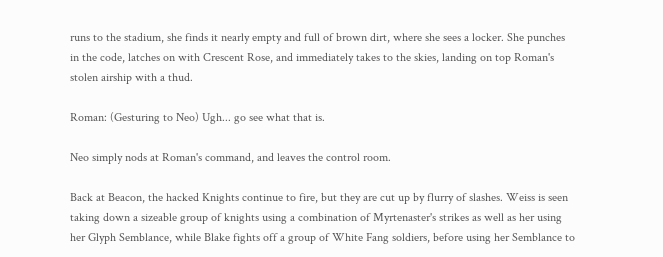runs to the stadium, she finds it nearly empty and full of brown dirt, where she sees a locker. She punches in the code, latches on with Crescent Rose, and immediately takes to the skies, landing on top Roman's stolen airship with a thud.

Roman: (Gesturing to Neo) Ugh... go see what that is.

Neo simply nods at Roman's command, and leaves the control room.

Back at Beacon, the hacked Knights continue to fire, but they are cut up by flurry of slashes. Weiss is seen taking down a sizeable group of knights using a combination of Myrtenaster's strikes as well as her using her Glyph Semblance, while Blake fights off a group of White Fang soldiers, before using her Semblance to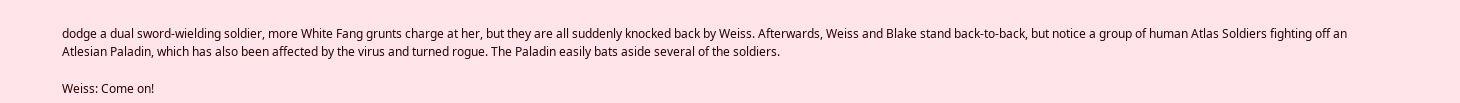dodge a dual sword-wielding soldier, more White Fang grunts charge at her, but they are all suddenly knocked back by Weiss. Afterwards, Weiss and Blake stand back-to-back, but notice a group of human Atlas Soldiers fighting off an Atlesian Paladin, which has also been affected by the virus and turned rogue. The Paladin easily bats aside several of the soldiers.

Weiss: Come on!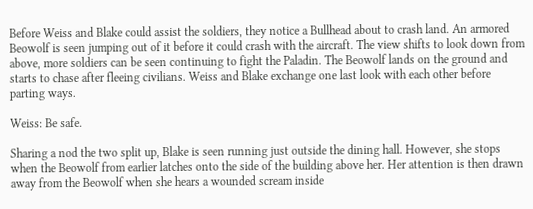Before Weiss and Blake could assist the soldiers, they notice a Bullhead about to crash land. An armored Beowolf is seen jumping out of it before it could crash with the aircraft. The view shifts to look down from above, more soldiers can be seen continuing to fight the Paladin. The Beowolf lands on the ground and starts to chase after fleeing civilians. Weiss and Blake exchange one last look with each other before parting ways.

Weiss: Be safe.

Sharing a nod the two split up, Blake is seen running just outside the dining hall. However, she stops when the Beowolf from earlier latches onto the side of the building above her. Her attention is then drawn away from the Beowolf when she hears a wounded scream inside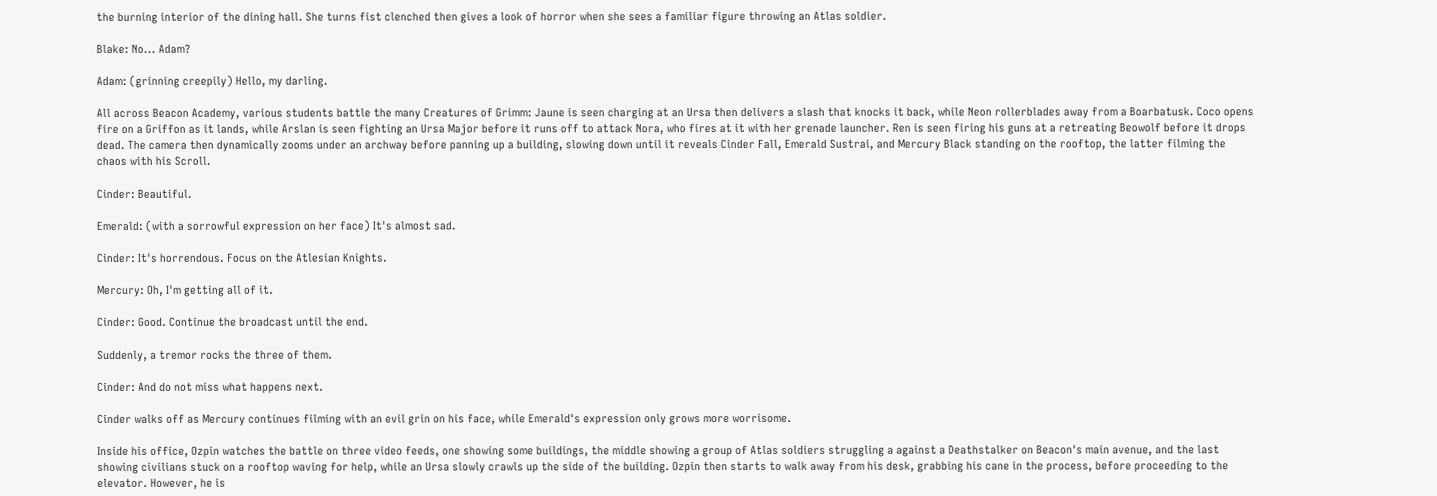the burning interior of the dining hall. She turns fist clenched then gives a look of horror when she sees a familiar figure throwing an Atlas soldier.

Blake: No... Adam?

Adam: (grinning creepily) Hello, my darling.

All across Beacon Academy, various students battle the many Creatures of Grimm: Jaune is seen charging at an Ursa then delivers a slash that knocks it back, while Neon rollerblades away from a Boarbatusk. Coco opens fire on a Griffon as it lands, while Arslan is seen fighting an Ursa Major before it runs off to attack Nora, who fires at it with her grenade launcher. Ren is seen firing his guns at a retreating Beowolf before it drops dead. The camera then dynamically zooms under an archway before panning up a building, slowing down until it reveals Cinder Fall, Emerald Sustrai, and Mercury Black standing on the rooftop, the latter filming the chaos with his Scroll.

Cinder: Beautiful.

Emerald: (with a sorrowful expression on her face) It's almost sad.

Cinder: It's horrendous. Focus on the Atlesian Knights.

Mercury: Oh, I'm getting all of it.

Cinder: Good. Continue the broadcast until the end.

Suddenly, a tremor rocks the three of them.

Cinder: And do not miss what happens next.

Cinder walks off as Mercury continues filming with an evil grin on his face, while Emerald's expression only grows more worrisome.

Inside his office, Ozpin watches the battle on three video feeds, one showing some buildings, the middle showing a group of Atlas soldiers struggling a against a Deathstalker on Beacon's main avenue, and the last showing civilians stuck on a rooftop waving for help, while an Ursa slowly crawls up the side of the building. Ozpin then starts to walk away from his desk, grabbing his cane in the process, before proceeding to the elevator. However, he is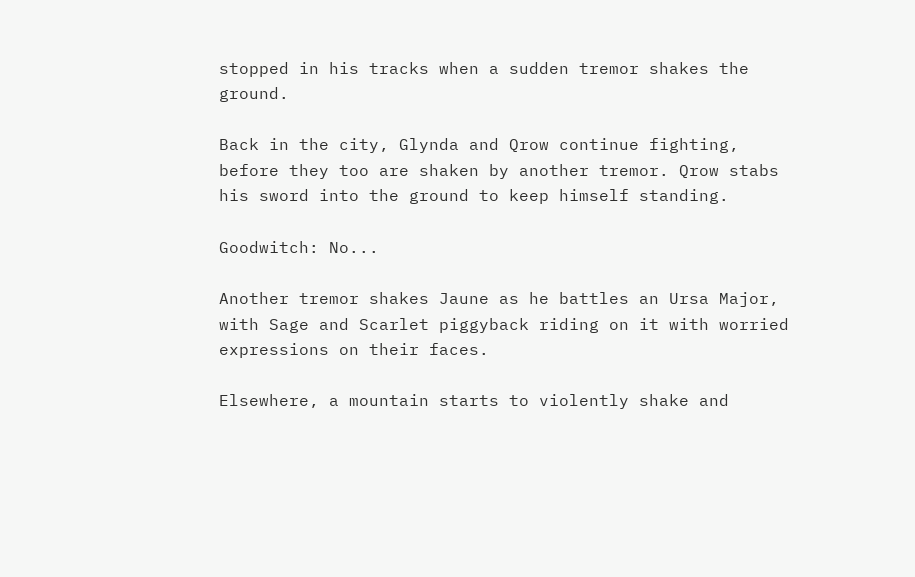stopped in his tracks when a sudden tremor shakes the ground.

Back in the city, Glynda and Qrow continue fighting, before they too are shaken by another tremor. Qrow stabs his sword into the ground to keep himself standing.

Goodwitch: No...

Another tremor shakes Jaune as he battles an Ursa Major, with Sage and Scarlet piggyback riding on it with worried expressions on their faces.

Elsewhere, a mountain starts to violently shake and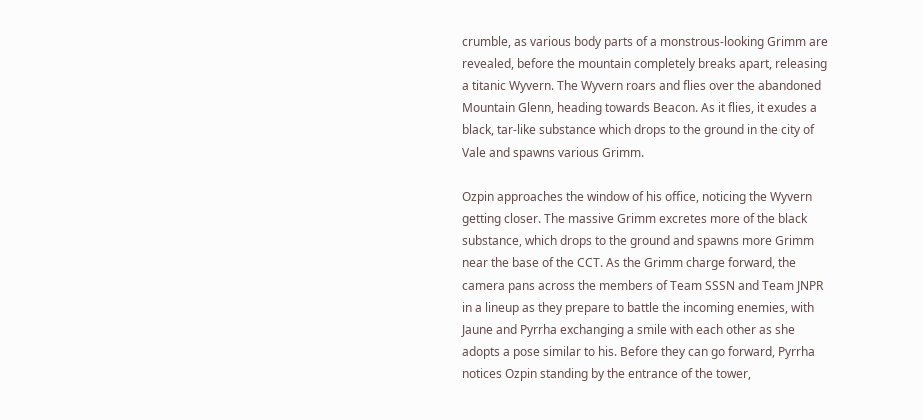crumble, as various body parts of a monstrous-looking Grimm are revealed, before the mountain completely breaks apart, releasing a titanic Wyvern. The Wyvern roars and flies over the abandoned Mountain Glenn, heading towards Beacon. As it flies, it exudes a black, tar-like substance which drops to the ground in the city of Vale and spawns various Grimm.

Ozpin approaches the window of his office, noticing the Wyvern getting closer. The massive Grimm excretes more of the black substance, which drops to the ground and spawns more Grimm near the base of the CCT. As the Grimm charge forward, the camera pans across the members of Team SSSN and Team JNPR in a lineup as they prepare to battle the incoming enemies, with Jaune and Pyrrha exchanging a smile with each other as she adopts a pose similar to his. Before they can go forward, Pyrrha notices Ozpin standing by the entrance of the tower,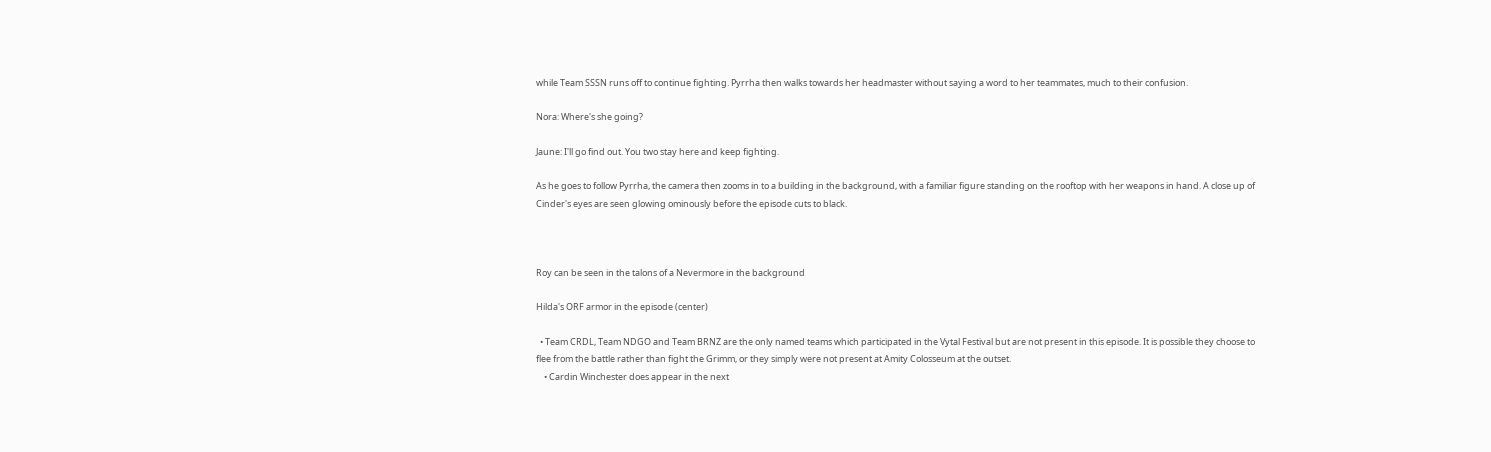while Team SSSN runs off to continue fighting. Pyrrha then walks towards her headmaster without saying a word to her teammates, much to their confusion.

Nora: Where's she going?

Jaune: I'll go find out. You two stay here and keep fighting.

As he goes to follow Pyrrha, the camera then zooms in to a building in the background, with a familiar figure standing on the rooftop with her weapons in hand. A close up of Cinder's eyes are seen glowing ominously before the episode cuts to black.



Roy can be seen in the talons of a Nevermore in the background

Hilda's ORF armor in the episode (center)

  • Team CRDL, Team NDGO and Team BRNZ are the only named teams which participated in the Vytal Festival but are not present in this episode. It is possible they choose to flee from the battle rather than fight the Grimm, or they simply were not present at Amity Colosseum at the outset.
    • Cardin Winchester does appear in the next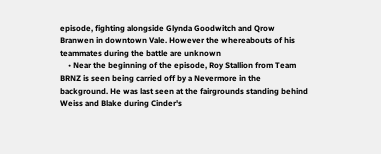episode, fighting alongside Glynda Goodwitch and Qrow Branwen in downtown Vale. However the whereabouts of his teammates during the battle are unknown
    • Near the beginning of the episode, Roy Stallion from Team BRNZ is seen being carried off by a Nevermore in the background. He was last seen at the fairgrounds standing behind Weiss and Blake during Cinder's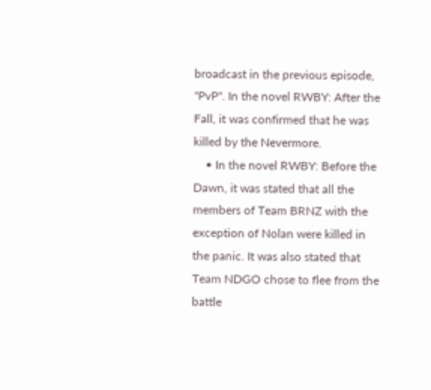broadcast in the previous episode, "PvP". In the novel RWBY: After the Fall, it was confirmed that he was killed by the Nevermore.
    • In the novel RWBY: Before the Dawn, it was stated that all the members of Team BRNZ with the exception of Nolan were killed in the panic. It was also stated that Team NDGO chose to flee from the battle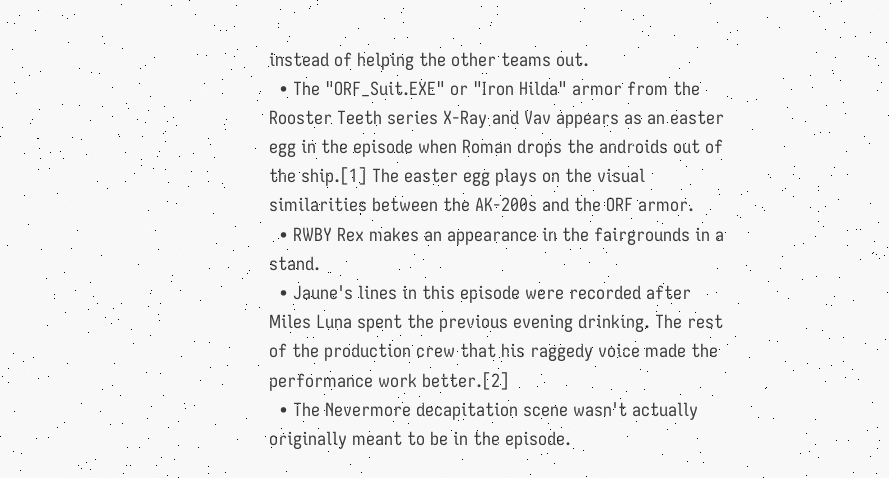instead of helping the other teams out.
  • The "ORF_Suit.EXE" or "Iron Hilda" armor from the Rooster Teeth series X-Ray and Vav appears as an easter egg in the episode when Roman drops the androids out of the ship.[1] The easter egg plays on the visual similarities between the AK-200s and the ORF armor.
  • RWBY Rex makes an appearance in the fairgrounds in a stand.
  • Jaune's lines in this episode were recorded after Miles Luna spent the previous evening drinking. The rest of the production crew that his raggedy voice made the performance work better.[2]
  • The Nevermore decapitation scene wasn't actually originally meant to be in the episode.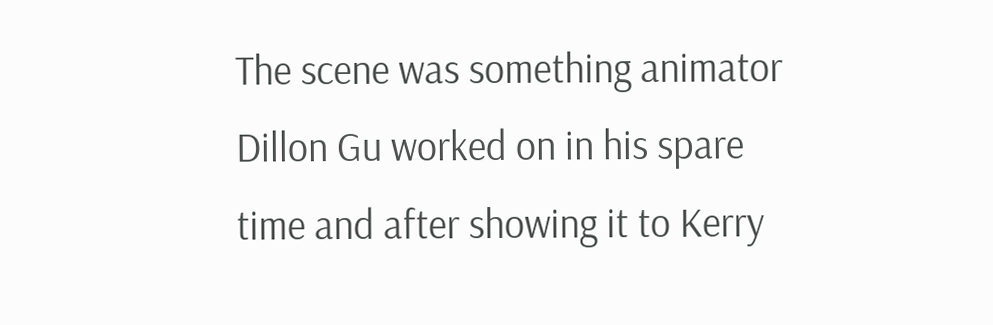The scene was something animator Dillon Gu worked on in his spare time and after showing it to Kerry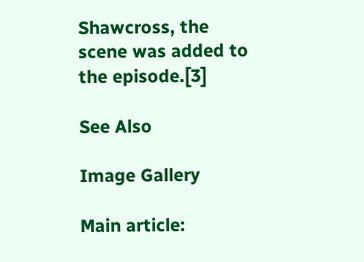Shawcross, the scene was added to the episode.[3]

See Also

Image Gallery

Main article: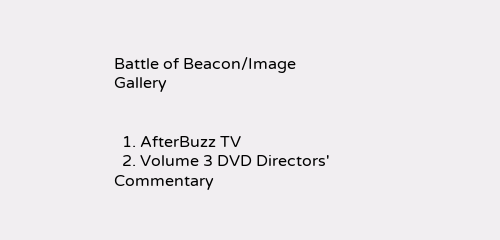Battle of Beacon/Image Gallery


  1. AfterBuzz TV
  2. Volume 3 DVD Directors' Commentary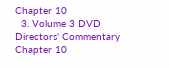Chapter 10
  3. Volume 3 DVD Directors' Commentary Chapter 10